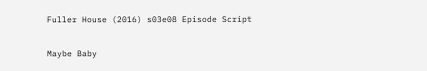Fuller House (2016) s03e08 Episode Script

Maybe Baby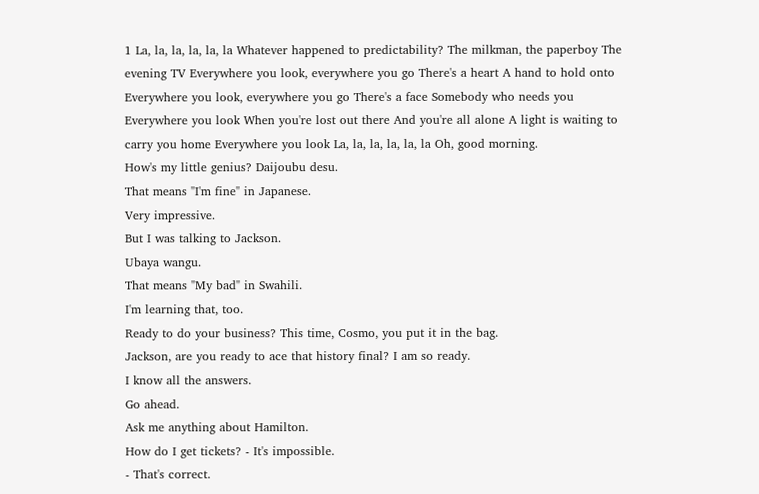1 La, la, la, la, la, la Whatever happened to predictability? The milkman, the paperboy The evening TV Everywhere you look, everywhere you go There's a heart A hand to hold onto Everywhere you look, everywhere you go There's a face Somebody who needs you Everywhere you look When you're lost out there And you're all alone A light is waiting to carry you home Everywhere you look La, la, la, la, la, la Oh, good morning.
How's my little genius? Daijoubu desu.
That means "I'm fine" in Japanese.
Very impressive.
But I was talking to Jackson.
Ubaya wangu.
That means "My bad" in Swahili.
I'm learning that, too.
Ready to do your business? This time, Cosmo, you put it in the bag.
Jackson, are you ready to ace that history final? I am so ready.
I know all the answers.
Go ahead.
Ask me anything about Hamilton.
How do I get tickets? - It's impossible.
- That's correct.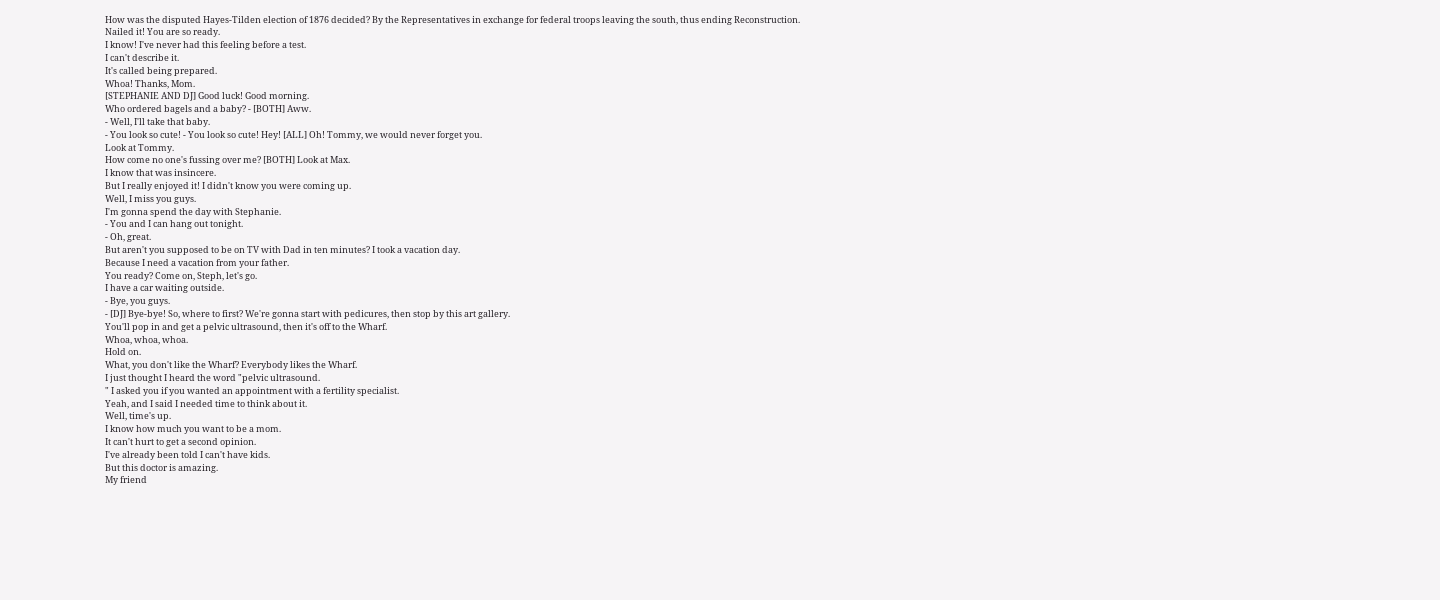How was the disputed Hayes-Tilden election of 1876 decided? By the Representatives in exchange for federal troops leaving the south, thus ending Reconstruction.
Nailed it! You are so ready.
I know! I've never had this feeling before a test.
I can't describe it.
It's called being prepared.
Whoa! Thanks, Mom.
[STEPHANIE AND DJ] Good luck! Good morning.
Who ordered bagels and a baby? - [BOTH] Aww.
- Well, I'll take that baby.
- You look so cute! - You look so cute! Hey! [ALL] Oh! Tommy, we would never forget you.
Look at Tommy.
How come no one's fussing over me? [BOTH] Look at Max.
I know that was insincere.
But I really enjoyed it! I didn't know you were coming up.
Well, I miss you guys.
I'm gonna spend the day with Stephanie.
- You and I can hang out tonight.
- Oh, great.
But aren't you supposed to be on TV with Dad in ten minutes? I took a vacation day.
Because I need a vacation from your father.
You ready? Come on, Steph, let's go.
I have a car waiting outside.
- Bye, you guys.
- [DJ] Bye-bye! So, where to first? We're gonna start with pedicures, then stop by this art gallery.
You'll pop in and get a pelvic ultrasound, then it's off to the Wharf.
Whoa, whoa, whoa.
Hold on.
What, you don't like the Wharf? Everybody likes the Wharf.
I just thought I heard the word "pelvic ultrasound.
" I asked you if you wanted an appointment with a fertility specialist.
Yeah, and I said I needed time to think about it.
Well, time's up.
I know how much you want to be a mom.
It can't hurt to get a second opinion.
I've already been told I can't have kids.
But this doctor is amazing.
My friend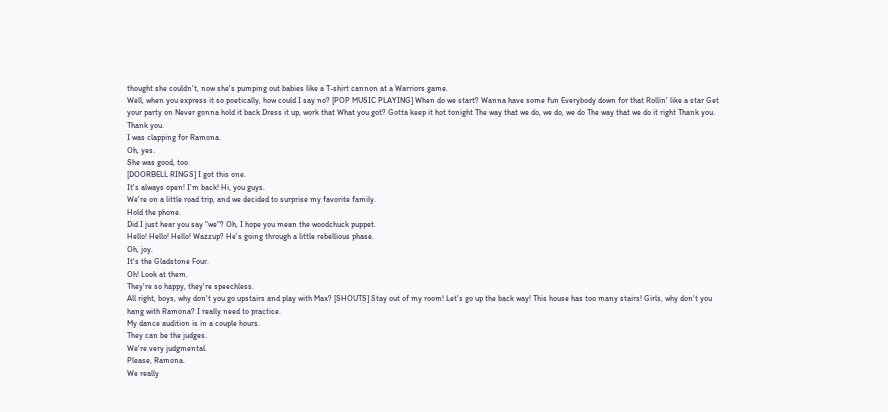thought she couldn't, now she's pumping out babies like a T-shirt cannon at a Warriors game.
Well, when you express it so poetically, how could I say no? [POP MUSIC PLAYING] When do we start? Wanna have some fun Everybody down for that Rollin' like a star Get your party on Never gonna hold it back Dress it up, work that What you got? Gotta keep it hot tonight The way that we do, we do, we do The way that we do it right Thank you.
Thank you.
I was clapping for Ramona.
Oh, yes.
She was good, too.
[DOORBELL RINGS] I got this one.
It's always open! I'm back! Hi, you guys.
We're on a little road trip, and we decided to surprise my favorite family.
Hold the phone.
Did I just hear you say "we"? Oh, I hope you mean the woodchuck puppet.
Hello! Hello! Hello! Wazzup? He's going through a little rebellious phase.
Oh, joy.
It's the Gladstone Four.
Oh! Look at them.
They're so happy, they're speechless.
All right, boys, why don't you go upstairs and play with Max? [SHOUTS] Stay out of my room! Let's go up the back way! This house has too many stairs! Girls, why don't you hang with Ramona? I really need to practice.
My dance audition is in a couple hours.
They can be the judges.
We're very judgmental.
Please, Ramona.
We really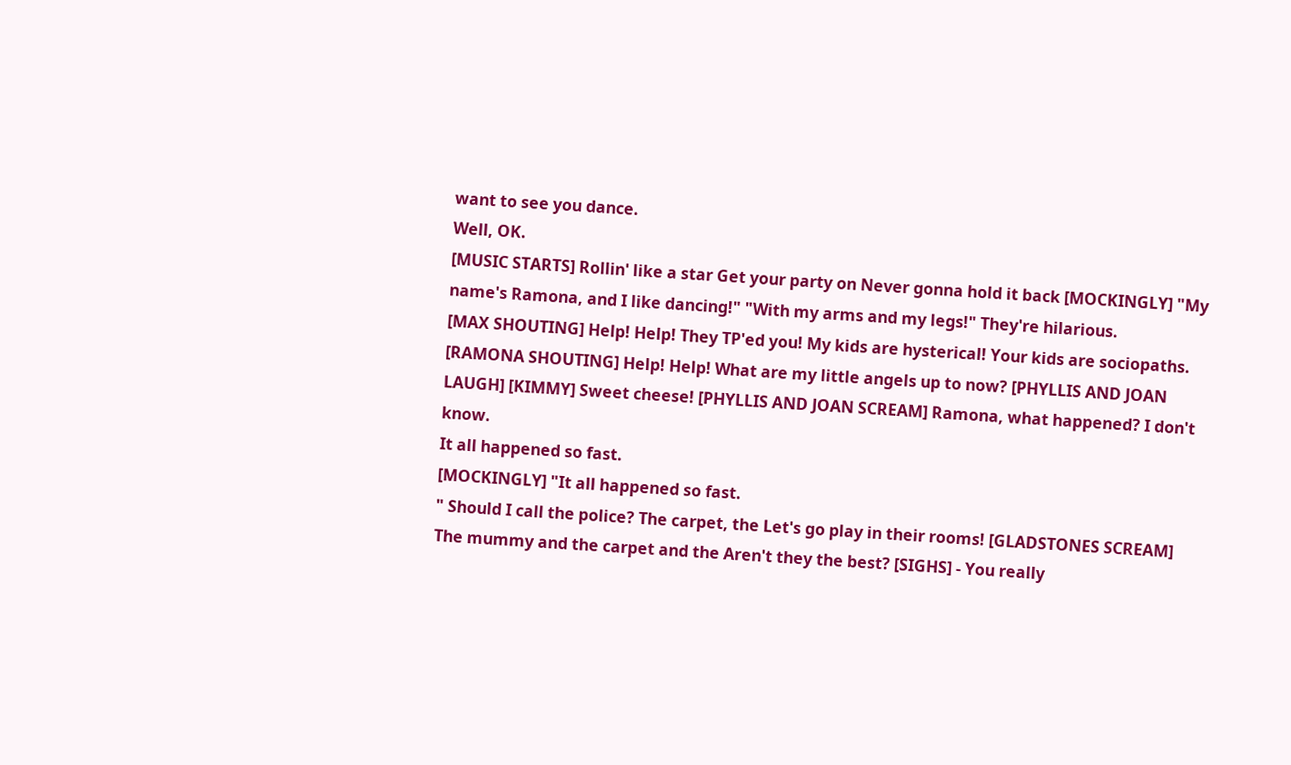want to see you dance.
Well, OK.
[MUSIC STARTS] Rollin' like a star Get your party on Never gonna hold it back [MOCKINGLY] "My name's Ramona, and I like dancing!" "With my arms and my legs!" They're hilarious.
[MAX SHOUTING] Help! Help! They TP'ed you! My kids are hysterical! Your kids are sociopaths.
[RAMONA SHOUTING] Help! Help! What are my little angels up to now? [PHYLLIS AND JOAN LAUGH] [KIMMY] Sweet cheese! [PHYLLIS AND JOAN SCREAM] Ramona, what happened? I don't know.
It all happened so fast.
[MOCKINGLY] "It all happened so fast.
" Should I call the police? The carpet, the Let's go play in their rooms! [GLADSTONES SCREAM] The mummy and the carpet and the Aren't they the best? [SIGHS] - You really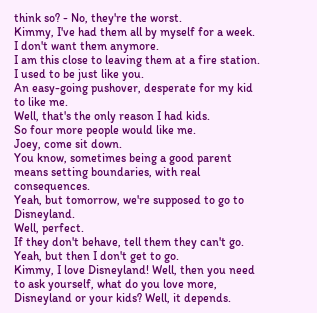think so? - No, they're the worst.
Kimmy, I've had them all by myself for a week.
I don't want them anymore.
I am this close to leaving them at a fire station.
I used to be just like you.
An easy-going pushover, desperate for my kid to like me.
Well, that's the only reason I had kids.
So four more people would like me.
Joey, come sit down.
You know, sometimes being a good parent means setting boundaries, with real consequences.
Yeah, but tomorrow, we're supposed to go to Disneyland.
Well, perfect.
If they don't behave, tell them they can't go.
Yeah, but then I don't get to go.
Kimmy, I love Disneyland! Well, then you need to ask yourself, what do you love more, Disneyland or your kids? Well, it depends.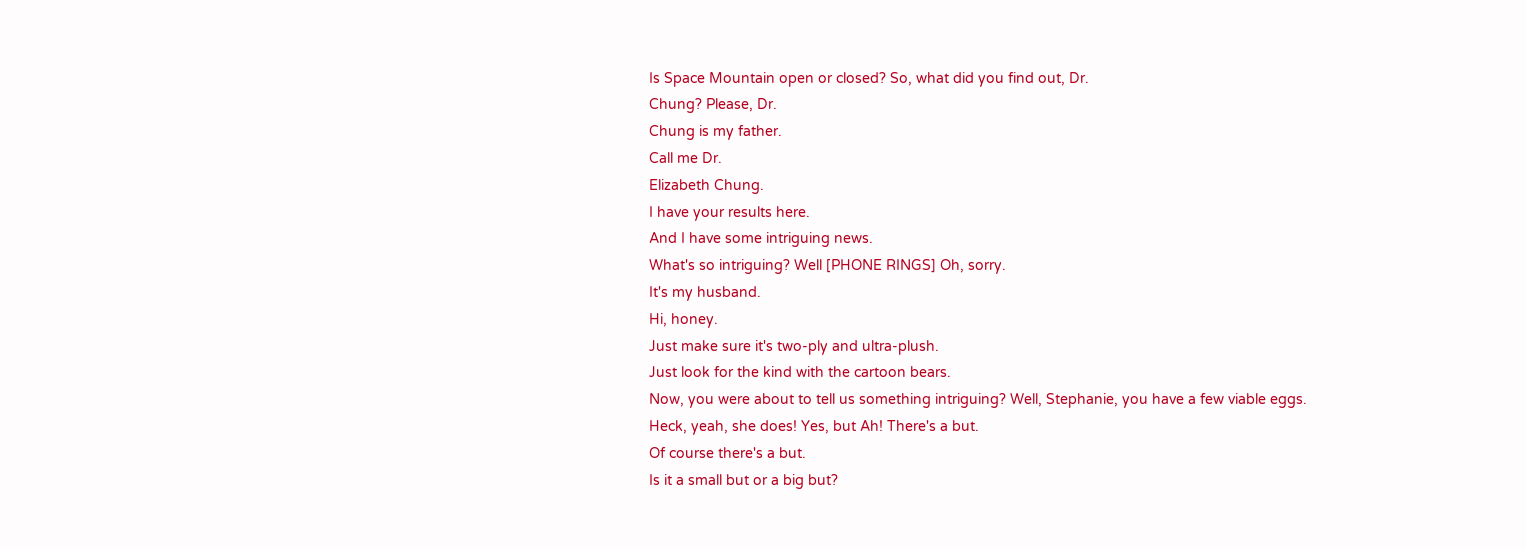Is Space Mountain open or closed? So, what did you find out, Dr.
Chung? Please, Dr.
Chung is my father.
Call me Dr.
Elizabeth Chung.
I have your results here.
And I have some intriguing news.
What's so intriguing? Well [PHONE RINGS] Oh, sorry.
It's my husband.
Hi, honey.
Just make sure it's two-ply and ultra-plush.
Just look for the kind with the cartoon bears.
Now, you were about to tell us something intriguing? Well, Stephanie, you have a few viable eggs.
Heck, yeah, she does! Yes, but Ah! There's a but.
Of course there's a but.
Is it a small but or a big but?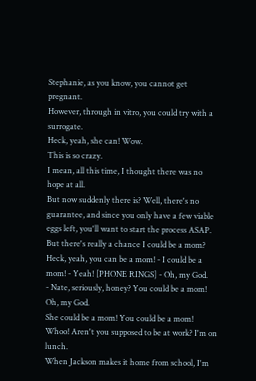Stephanie, as you know, you cannot get pregnant.
However, through in vitro, you could try with a surrogate.
Heck, yeah, she can! Wow.
This is so crazy.
I mean, all this time, I thought there was no hope at all.
But now suddenly there is? Well, there's no guarantee, and since you only have a few viable eggs left, you'll want to start the process ASAP.
But there's really a chance I could be a mom? Heck, yeah, you can be a mom! - I could be a mom! - Yeah! [PHONE RINGS] - Oh, my God.
- Nate, seriously, honey? You could be a mom! Oh, my God.
She could be a mom! You could be a mom! Whoo! Aren't you supposed to be at work? I'm on lunch.
When Jackson makes it home from school, I'm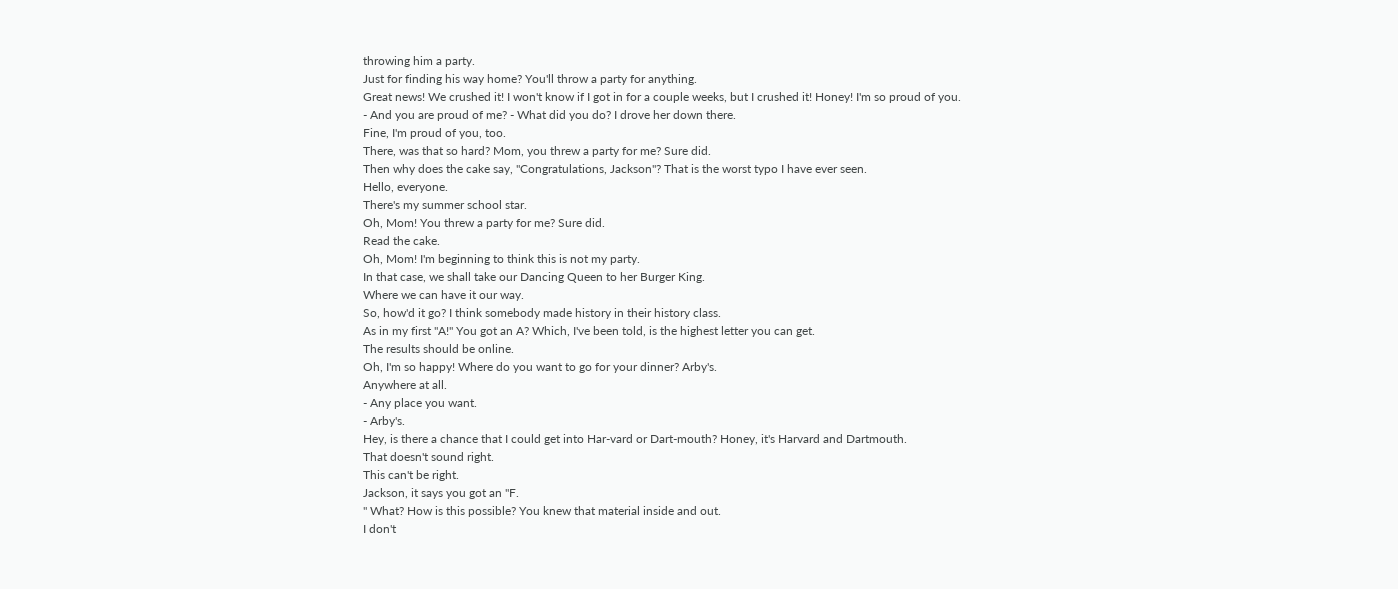throwing him a party.
Just for finding his way home? You'll throw a party for anything.
Great news! We crushed it! I won't know if I got in for a couple weeks, but I crushed it! Honey! I'm so proud of you.
- And you are proud of me? - What did you do? I drove her down there.
Fine, I'm proud of you, too.
There, was that so hard? Mom, you threw a party for me? Sure did.
Then why does the cake say, "Congratulations, Jackson"? That is the worst typo I have ever seen.
Hello, everyone.
There's my summer school star.
Oh, Mom! You threw a party for me? Sure did.
Read the cake.
Oh, Mom! I'm beginning to think this is not my party.
In that case, we shall take our Dancing Queen to her Burger King.
Where we can have it our way.
So, how'd it go? I think somebody made history in their history class.
As in my first "A!" You got an A? Which, I've been told, is the highest letter you can get.
The results should be online.
Oh, I'm so happy! Where do you want to go for your dinner? Arby's.
Anywhere at all.
- Any place you want.
- Arby's.
Hey, is there a chance that I could get into Har-vard or Dart-mouth? Honey, it's Harvard and Dartmouth.
That doesn't sound right.
This can't be right.
Jackson, it says you got an "F.
" What? How is this possible? You knew that material inside and out.
I don't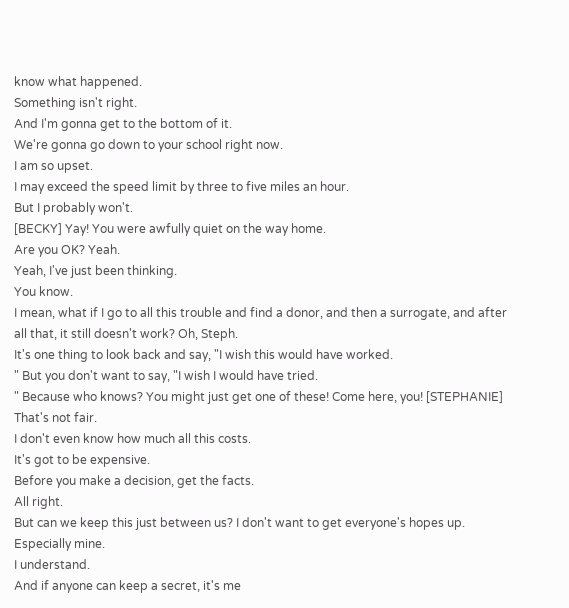know what happened.
Something isn't right.
And I'm gonna get to the bottom of it.
We're gonna go down to your school right now.
I am so upset.
I may exceed the speed limit by three to five miles an hour.
But I probably won't.
[BECKY] Yay! You were awfully quiet on the way home.
Are you OK? Yeah.
Yeah, I've just been thinking.
You know.
I mean, what if I go to all this trouble and find a donor, and then a surrogate, and after all that, it still doesn't work? Oh, Steph.
It's one thing to look back and say, "I wish this would have worked.
" But you don't want to say, "I wish I would have tried.
" Because who knows? You might just get one of these! Come here, you! [STEPHANIE] That's not fair.
I don't even know how much all this costs.
It's got to be expensive.
Before you make a decision, get the facts.
All right.
But can we keep this just between us? I don't want to get everyone's hopes up.
Especially mine.
I understand.
And if anyone can keep a secret, it's me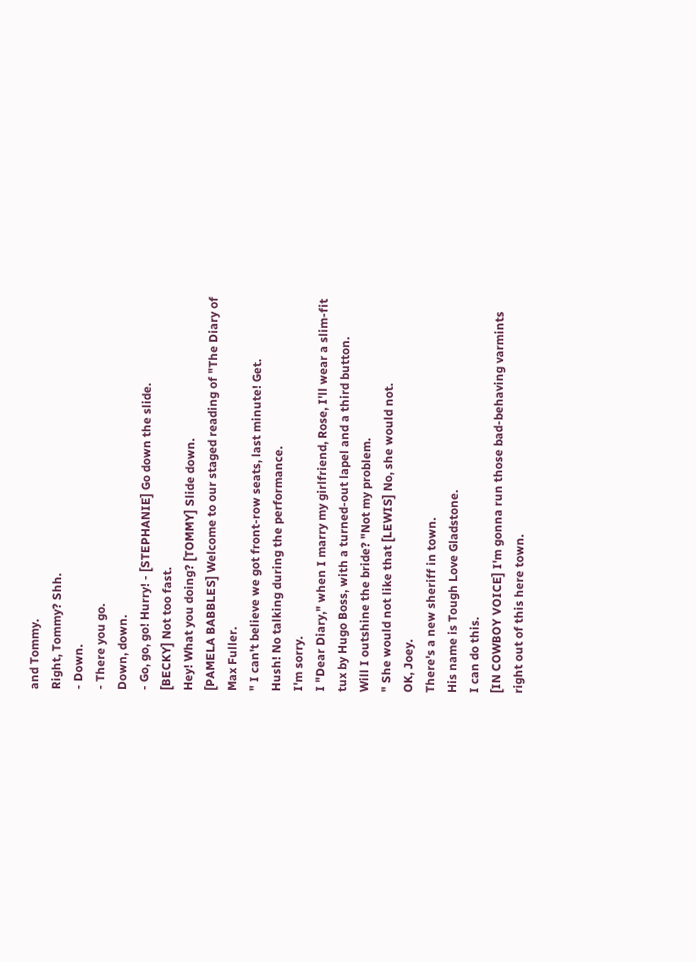and Tommy.
Right, Tommy? Shh.
- Down.
- There you go.
Down, down.
- Go, go, go! Hurry! - [STEPHANIE] Go down the slide.
[BECKY] Not too fast.
Hey! What you doing? [TOMMY] Slide down.
[PAMELA BABBLES] Welcome to our staged reading of "The Diary of Max Fuller.
" I can't believe we got front-row seats, last minute! Get.
Hush! No talking during the performance.
I'm sorry.
I "Dear Diary," when I marry my girlfriend, Rose, I'll wear a slim-fit tux by Hugo Boss, with a turned-out lapel and a third button.
Will I outshine the bride? "Not my problem.
" She would not like that [LEWIS] No, she would not.
OK, Joey.
There's a new sheriff in town.
His name is Tough Love Gladstone.
I can do this.
[IN COWBOY VOICE] I'm gonna run those bad-behaving varmints right out of this here town.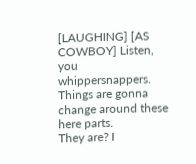[LAUGHING] [AS COWBOY] Listen, you whippersnappers.
Things are gonna change around these here parts.
They are? I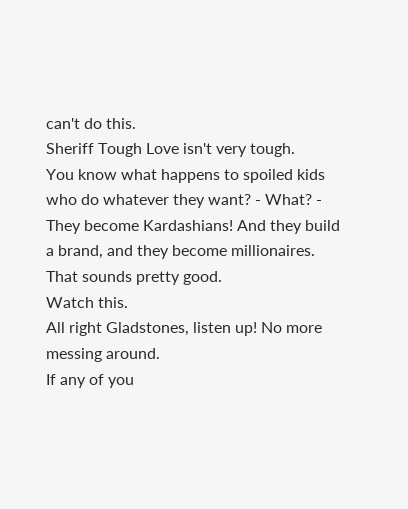can't do this.
Sheriff Tough Love isn't very tough.
You know what happens to spoiled kids who do whatever they want? - What? - They become Kardashians! And they build a brand, and they become millionaires.
That sounds pretty good.
Watch this.
All right Gladstones, listen up! No more messing around.
If any of you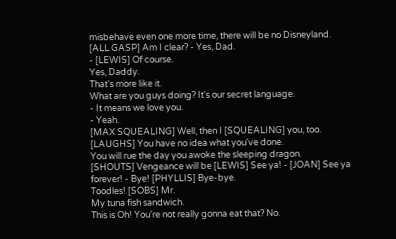misbehave even one more time, there will be no Disneyland.
[ALL GASP] Am I clear? - Yes, Dad.
- [LEWIS] Of course.
Yes, Daddy.
That's more like it.
What are you guys doing? It's our secret language.
- It means we love you.
- Yeah.
[MAX SQUEALING] Well, then I [SQUEALING] you, too.
[LAUGHS] You have no idea what you've done.
You will rue the day you awoke the sleeping dragon.
[SHOUTS] Vengeance will be [LEWIS] See ya! - [JOAN] See ya forever! - Bye! [PHYLLIS] Bye-bye.
Toodles! [SOBS] Mr.
My tuna fish sandwich.
This is Oh! You're not really gonna eat that? No.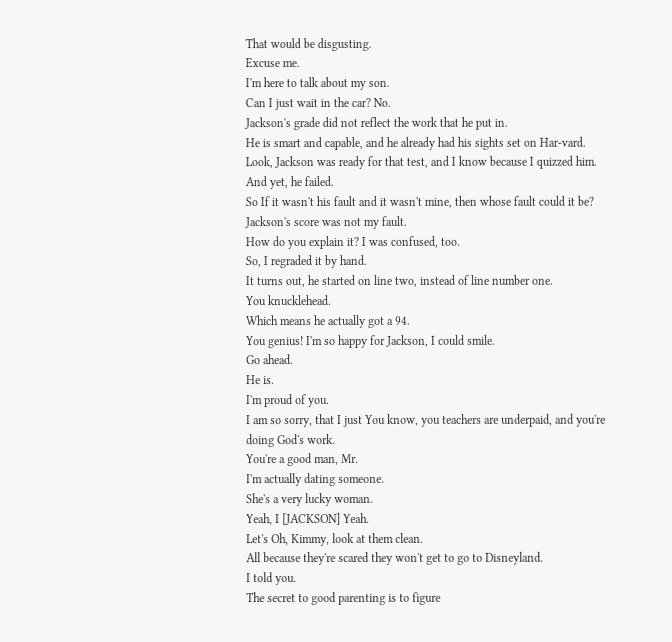That would be disgusting.
Excuse me.
I'm here to talk about my son.
Can I just wait in the car? No.
Jackson's grade did not reflect the work that he put in.
He is smart and capable, and he already had his sights set on Har-vard.
Look, Jackson was ready for that test, and I know because I quizzed him.
And yet, he failed.
So If it wasn't his fault and it wasn't mine, then whose fault could it be? Jackson's score was not my fault.
How do you explain it? I was confused, too.
So, I regraded it by hand.
It turns out, he started on line two, instead of line number one.
You knucklehead.
Which means he actually got a 94.
You genius! I'm so happy for Jackson, I could smile.
Go ahead.
He is.
I'm proud of you.
I am so sorry, that I just You know, you teachers are underpaid, and you're doing God's work.
You're a good man, Mr.
I'm actually dating someone.
She's a very lucky woman.
Yeah, I [JACKSON] Yeah.
Let's Oh, Kimmy, look at them clean.
All because they're scared they won't get to go to Disneyland.
I told you.
The secret to good parenting is to figure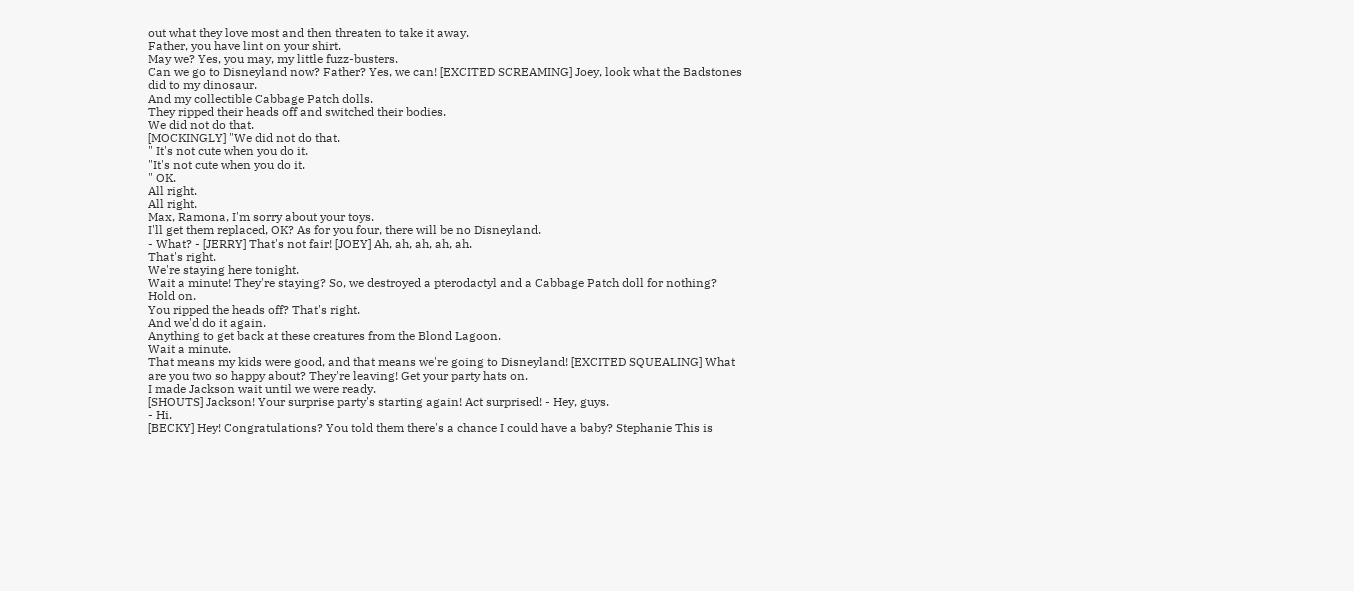out what they love most and then threaten to take it away.
Father, you have lint on your shirt.
May we? Yes, you may, my little fuzz-busters.
Can we go to Disneyland now? Father? Yes, we can! [EXCITED SCREAMING] Joey, look what the Badstones did to my dinosaur.
And my collectible Cabbage Patch dolls.
They ripped their heads off and switched their bodies.
We did not do that.
[MOCKINGLY] "We did not do that.
" It's not cute when you do it.
"It's not cute when you do it.
" OK.
All right.
All right.
Max, Ramona, I'm sorry about your toys.
I'll get them replaced, OK? As for you four, there will be no Disneyland.
- What? - [JERRY] That's not fair! [JOEY] Ah, ah, ah, ah, ah.
That's right.
We're staying here tonight.
Wait a minute! They're staying? So, we destroyed a pterodactyl and a Cabbage Patch doll for nothing? Hold on.
You ripped the heads off? That's right.
And we'd do it again.
Anything to get back at these creatures from the Blond Lagoon.
Wait a minute.
That means my kids were good, and that means we're going to Disneyland! [EXCITED SQUEALING] What are you two so happy about? They're leaving! Get your party hats on.
I made Jackson wait until we were ready.
[SHOUTS] Jackson! Your surprise party's starting again! Act surprised! - Hey, guys.
- Hi.
[BECKY] Hey! Congratulations? You told them there's a chance I could have a baby? Stephanie This is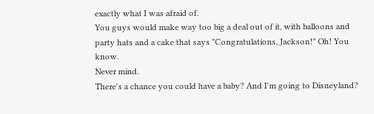exactly what I was afraid of.
You guys would make way too big a deal out of it, with balloons and party hats and a cake that says "Congratulations, Jackson!" Oh! You know.
Never mind.
There's a chance you could have a baby? And I'm going to Disneyland?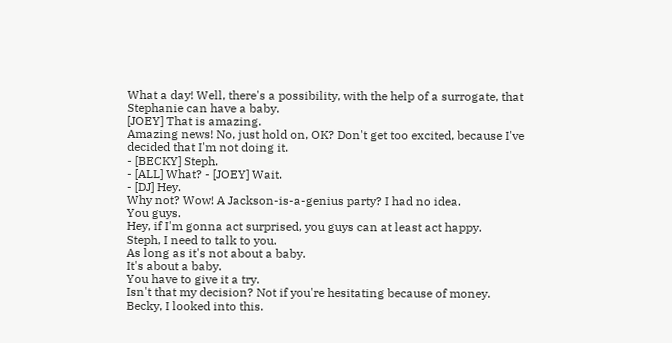What a day! Well, there's a possibility, with the help of a surrogate, that Stephanie can have a baby.
[JOEY] That is amazing.
Amazing news! No, just hold on, OK? Don't get too excited, because I've decided that I'm not doing it.
- [BECKY] Steph.
- [ALL] What? - [JOEY] Wait.
- [DJ] Hey.
Why not? Wow! A Jackson-is-a-genius party? I had no idea.
You guys.
Hey, if I'm gonna act surprised, you guys can at least act happy.
Steph, I need to talk to you.
As long as it's not about a baby.
It's about a baby.
You have to give it a try.
Isn't that my decision? Not if you're hesitating because of money.
Becky, I looked into this.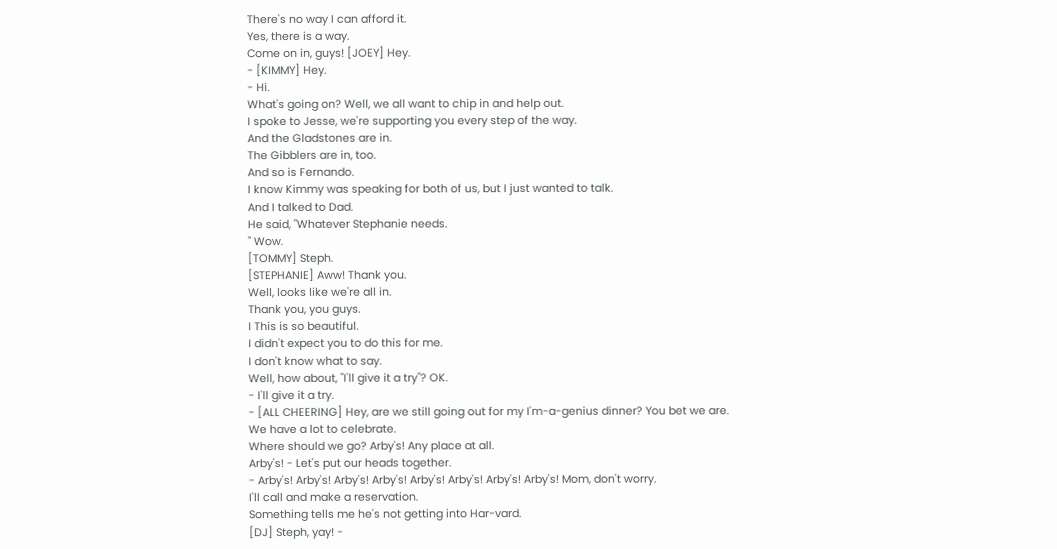There's no way I can afford it.
Yes, there is a way.
Come on in, guys! [JOEY] Hey.
- [KIMMY] Hey.
- Hi.
What's going on? Well, we all want to chip in and help out.
I spoke to Jesse, we're supporting you every step of the way.
And the Gladstones are in.
The Gibblers are in, too.
And so is Fernando.
I know Kimmy was speaking for both of us, but I just wanted to talk.
And I talked to Dad.
He said, "Whatever Stephanie needs.
" Wow.
[TOMMY] Steph.
[STEPHANIE] Aww! Thank you.
Well, looks like we're all in.
Thank you, you guys.
I This is so beautiful.
I didn't expect you to do this for me.
I don't know what to say.
Well, how about, "I'll give it a try"? OK.
- I'll give it a try.
- [ALL CHEERING] Hey, are we still going out for my I'm-a-genius dinner? You bet we are.
We have a lot to celebrate.
Where should we go? Arby's! Any place at all.
Arby's! - Let's put our heads together.
- Arby's! Arby's! Arby's! Arby's! Arby's! Arby's! Arby's! Arby's! Mom, don't worry.
I'll call and make a reservation.
Something tells me he's not getting into Har-vard.
[DJ] Steph, yay! -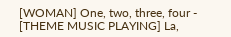[WOMAN] One, two, three, four - [THEME MUSIC PLAYING] La,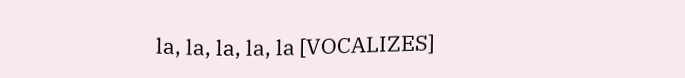la, la, la, la, la [VOCALIZES]